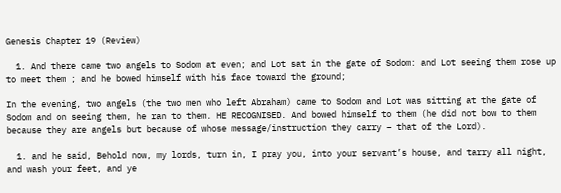Genesis Chapter 19 (Review)

  1. And there came two angels to Sodom at even; and Lot sat in the gate of Sodom: and Lot seeing them rose up to meet them ; and he bowed himself with his face toward the ground;

In the evening, two angels (the two men who left Abraham) came to Sodom and Lot was sitting at the gate of Sodom and on seeing them, he ran to them. HE RECOGNISED. And bowed himself to them (he did not bow to them because they are angels but because of whose message/instruction they carry – that of the Lord).

  1. and he said, Behold now, my lords, turn in, I pray you, into your servant’s house, and tarry all night, and wash your feet, and ye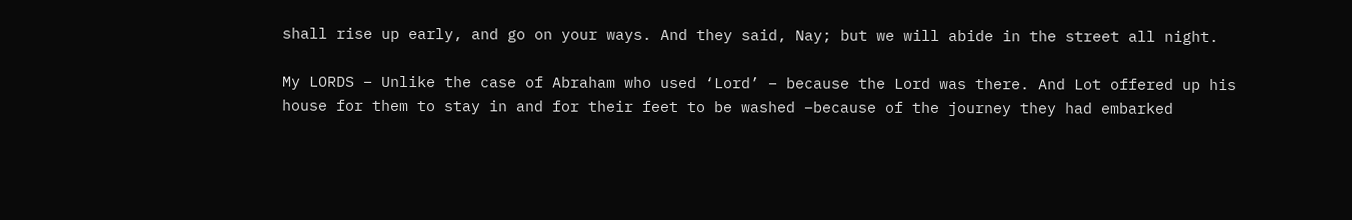shall rise up early, and go on your ways. And they said, Nay; but we will abide in the street all night.

My LORDS – Unlike the case of Abraham who used ‘Lord’ – because the Lord was there. And Lot offered up his house for them to stay in and for their feet to be washed –because of the journey they had embarked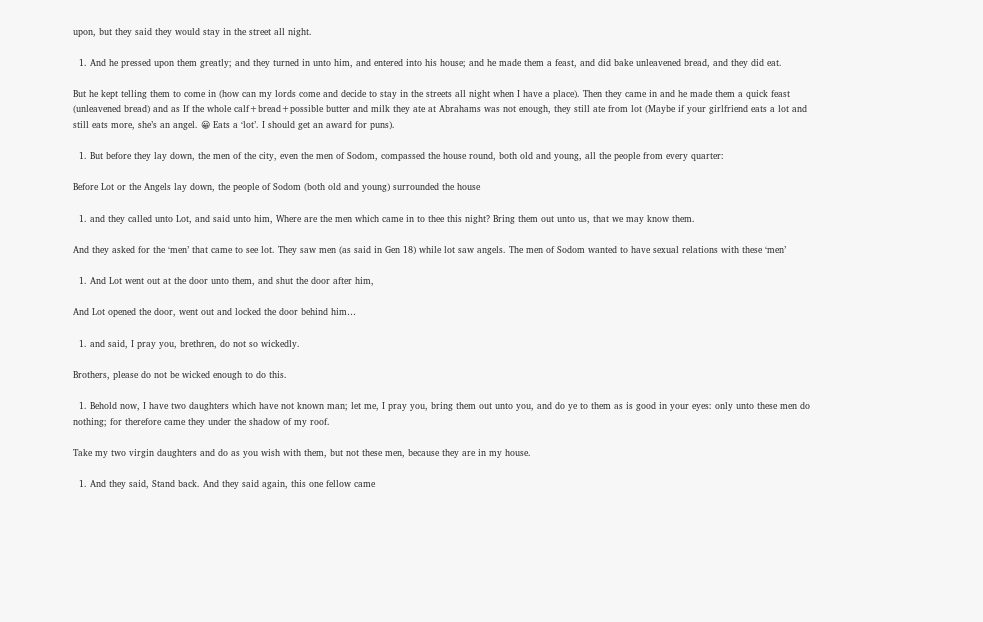upon, but they said they would stay in the street all night.

  1. And he pressed upon them greatly; and they turned in unto him, and entered into his house; and he made them a feast, and did bake unleavened bread, and they did eat.

But he kept telling them to come in (how can my lords come and decide to stay in the streets all night when I have a place). Then they came in and he made them a quick feast (unleavened bread) and as If the whole calf+bread+possible butter and milk they ate at Abrahams was not enough, they still ate from lot (Maybe if your girlfriend eats a lot and still eats more, she’s an angel. 😀 Eats a ‘lot’. I should get an award for puns).

  1. But before they lay down, the men of the city, even the men of Sodom, compassed the house round, both old and young, all the people from every quarter:

Before Lot or the Angels lay down, the people of Sodom (both old and young) surrounded the house

  1. and they called unto Lot, and said unto him, Where are the men which came in to thee this night? Bring them out unto us, that we may know them.

And they asked for the ‘men’ that came to see lot. They saw men (as said in Gen 18) while lot saw angels. The men of Sodom wanted to have sexual relations with these ‘men’

  1. And Lot went out at the door unto them, and shut the door after him,

And Lot opened the door, went out and locked the door behind him…

  1. and said, I pray you, brethren, do not so wickedly.

Brothers, please do not be wicked enough to do this.

  1. Behold now, I have two daughters which have not known man; let me, I pray you, bring them out unto you, and do ye to them as is good in your eyes: only unto these men do nothing; for therefore came they under the shadow of my roof.

Take my two virgin daughters and do as you wish with them, but not these men, because they are in my house.

  1. And they said, Stand back. And they said again, this one fellow came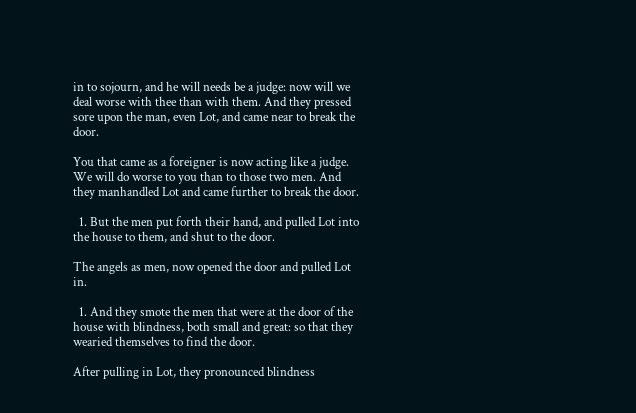in to sojourn, and he will needs be a judge: now will we deal worse with thee than with them. And they pressed sore upon the man, even Lot, and came near to break the door.

You that came as a foreigner is now acting like a judge. We will do worse to you than to those two men. And they manhandled Lot and came further to break the door.

  1. But the men put forth their hand, and pulled Lot into the house to them, and shut to the door.

The angels as men, now opened the door and pulled Lot in.

  1. And they smote the men that were at the door of the house with blindness, both small and great: so that they wearied themselves to find the door.

After pulling in Lot, they pronounced blindness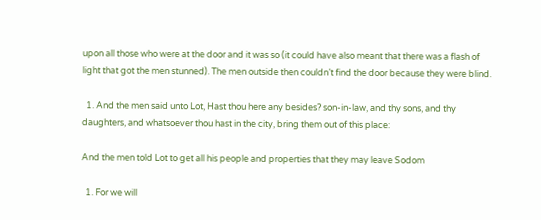upon all those who were at the door and it was so (it could have also meant that there was a flash of light that got the men stunned). The men outside then couldn’t find the door because they were blind.

  1. And the men said unto Lot, Hast thou here any besides? son-in-law, and thy sons, and thy daughters, and whatsoever thou hast in the city, bring them out of this place:

And the men told Lot to get all his people and properties that they may leave Sodom

  1. For we will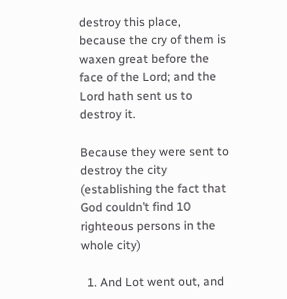destroy this place, because the cry of them is waxen great before the face of the Lord; and the Lord hath sent us to destroy it.

Because they were sent to destroy the city (establishing the fact that God couldn’t find 10 righteous persons in the whole city)

  1. And Lot went out, and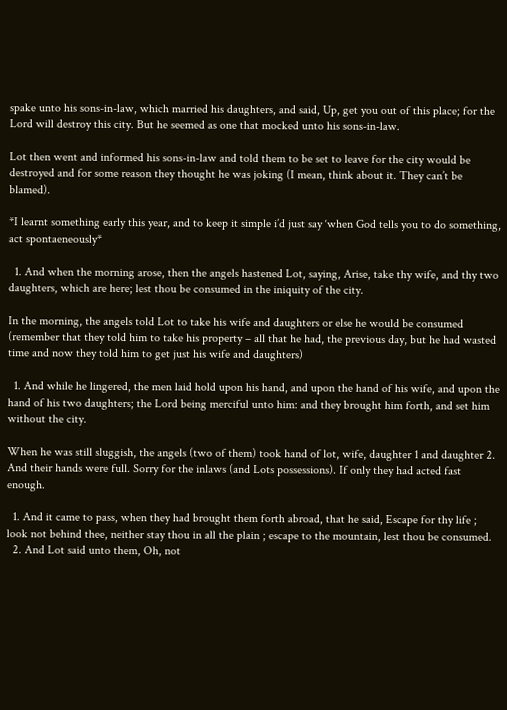spake unto his sons-in-law, which married his daughters, and said, Up, get you out of this place; for the Lord will destroy this city. But he seemed as one that mocked unto his sons-in-law.

Lot then went and informed his sons-in-law and told them to be set to leave for the city would be destroyed and for some reason they thought he was joking (I mean, think about it. They can’t be blamed).

*I learnt something early this year, and to keep it simple i’d just say ‘when God tells you to do something, act spontaeneously*

  1. And when the morning arose, then the angels hastened Lot, saying, Arise, take thy wife, and thy two daughters, which are here; lest thou be consumed in the iniquity of the city.

In the morning, the angels told Lot to take his wife and daughters or else he would be consumed (remember that they told him to take his property – all that he had, the previous day, but he had wasted time and now they told him to get just his wife and daughters)

  1. And while he lingered, the men laid hold upon his hand, and upon the hand of his wife, and upon the hand of his two daughters; the Lord being merciful unto him: and they brought him forth, and set him without the city.

When he was still sluggish, the angels (two of them) took hand of lot, wife, daughter 1 and daughter 2. And their hands were full. Sorry for the inlaws (and Lots possessions). If only they had acted fast enough.

  1. And it came to pass, when they had brought them forth abroad, that he said, Escape for thy life ; look not behind thee, neither stay thou in all the plain ; escape to the mountain, lest thou be consumed.
  2. And Lot said unto them, Oh, not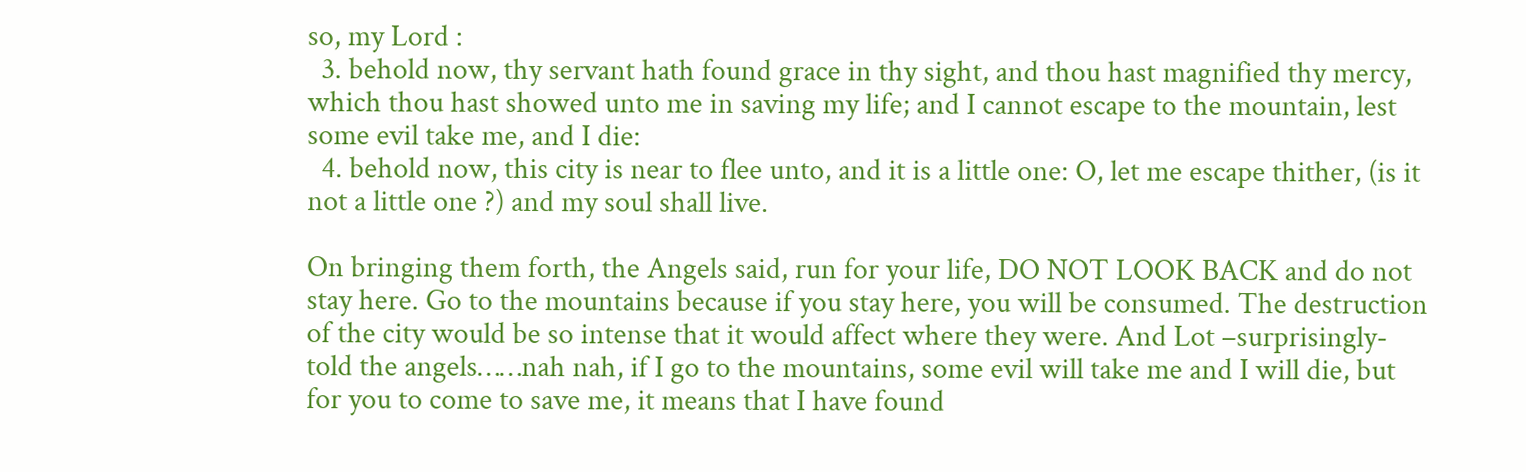so, my Lord :
  3. behold now, thy servant hath found grace in thy sight, and thou hast magnified thy mercy, which thou hast showed unto me in saving my life; and I cannot escape to the mountain, lest some evil take me, and I die:
  4. behold now, this city is near to flee unto, and it is a little one: O, let me escape thither, (is it not a little one ?) and my soul shall live.

On bringing them forth, the Angels said, run for your life, DO NOT LOOK BACK and do not stay here. Go to the mountains because if you stay here, you will be consumed. The destruction of the city would be so intense that it would affect where they were. And Lot –surprisingly- told the angels……nah nah, if I go to the mountains, some evil will take me and I will die, but for you to come to save me, it means that I have found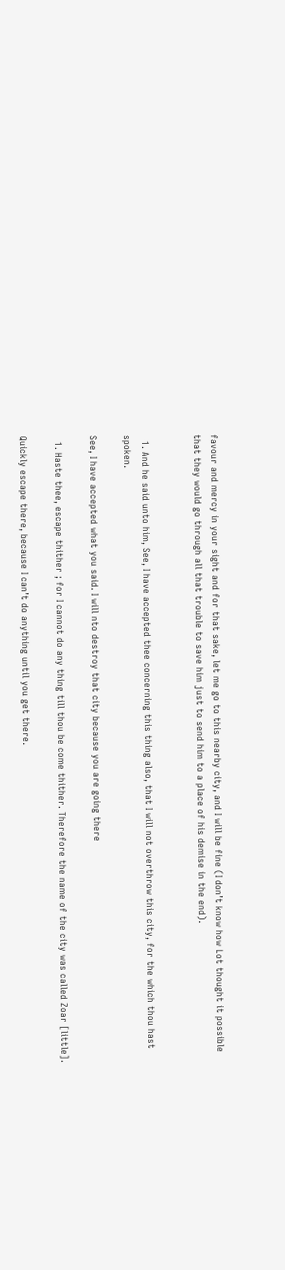favour and mercy in your sight and for that sake, let me go to this nearby city, and I will be fine (I don’t know how Lot thought it possible that they would go through all that trouble to save him just to send him to a place of his demise in the end).


  1. And he said unto him, See, I have accepted thee concerning this thing also, that I will not overthrow this city, for the which thou hast spoken.

See, I have accepted what you said. I will nto destroy that city because you are going there

  1. Haste thee, escape thither ; for I cannot do any thing till thou be come thither. Therefore the name of the city was called Zoar [little].

Quickly escape there, because I can’t do anything until you get there.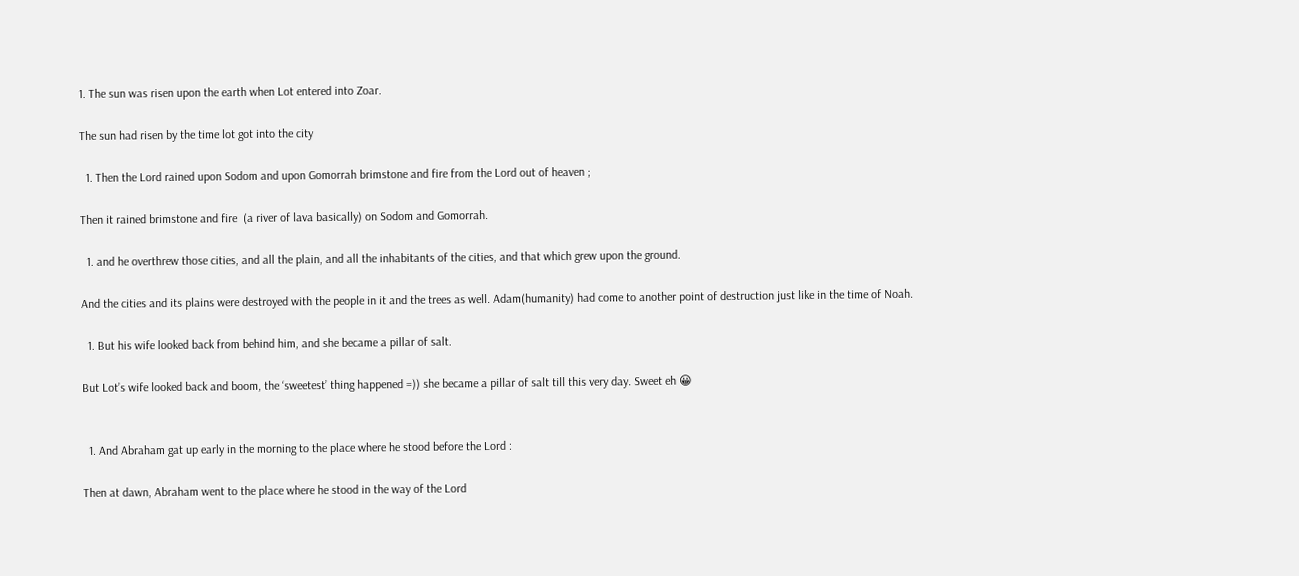1. The sun was risen upon the earth when Lot entered into Zoar.

The sun had risen by the time lot got into the city

  1. Then the Lord rained upon Sodom and upon Gomorrah brimstone and fire from the Lord out of heaven ;

Then it rained brimstone and fire  (a river of lava basically) on Sodom and Gomorrah.

  1. and he overthrew those cities, and all the plain, and all the inhabitants of the cities, and that which grew upon the ground.

And the cities and its plains were destroyed with the people in it and the trees as well. Adam(humanity) had come to another point of destruction just like in the time of Noah.

  1. But his wife looked back from behind him, and she became a pillar of salt.

But Lot’s wife looked back and boom, the ‘sweetest’ thing happened =)) she became a pillar of salt till this very day. Sweet eh 😀


  1. And Abraham gat up early in the morning to the place where he stood before the Lord :

Then at dawn, Abraham went to the place where he stood in the way of the Lord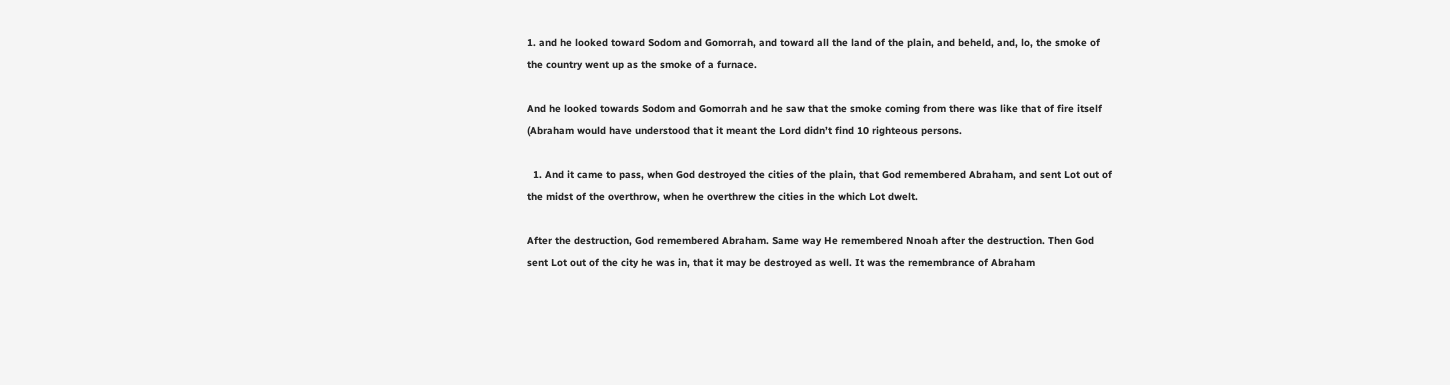1. and he looked toward Sodom and Gomorrah, and toward all the land of the plain, and beheld, and, lo, the smoke of the country went up as the smoke of a furnace.

And he looked towards Sodom and Gomorrah and he saw that the smoke coming from there was like that of fire itself (Abraham would have understood that it meant the Lord didn’t find 10 righteous persons.

  1. And it came to pass, when God destroyed the cities of the plain, that God remembered Abraham, and sent Lot out of the midst of the overthrow, when he overthrew the cities in the which Lot dwelt.

After the destruction, God remembered Abraham. Same way He remembered Nnoah after the destruction. Then God sent Lot out of the city he was in, that it may be destroyed as well. It was the remembrance of Abraham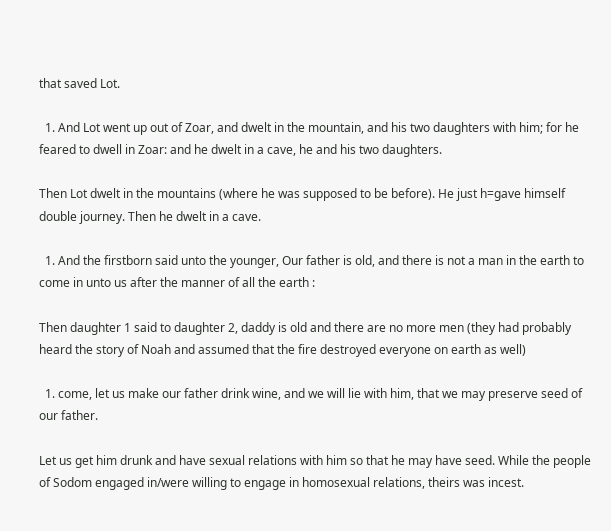that saved Lot.

  1. And Lot went up out of Zoar, and dwelt in the mountain, and his two daughters with him; for he feared to dwell in Zoar: and he dwelt in a cave, he and his two daughters.

Then Lot dwelt in the mountains (where he was supposed to be before). He just h=gave himself double journey. Then he dwelt in a cave.

  1. And the firstborn said unto the younger, Our father is old, and there is not a man in the earth to come in unto us after the manner of all the earth :

Then daughter 1 said to daughter 2, daddy is old and there are no more men (they had probably heard the story of Noah and assumed that the fire destroyed everyone on earth as well)

  1. come, let us make our father drink wine, and we will lie with him, that we may preserve seed of our father.

Let us get him drunk and have sexual relations with him so that he may have seed. While the people of Sodom engaged in/were willing to engage in homosexual relations, theirs was incest.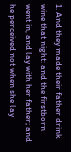1. And they made their father drink wine that night: and the firstborn went in, and lay with her father; and he perceived not when she lay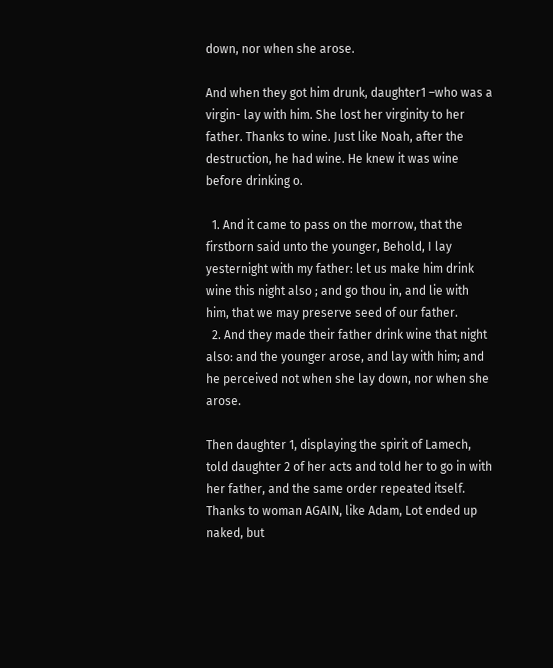down, nor when she arose.

And when they got him drunk, daughter1 –who was a virgin- lay with him. She lost her virginity to her father. Thanks to wine. Just like Noah, after the destruction, he had wine. He knew it was wine before drinking o.

  1. And it came to pass on the morrow, that the firstborn said unto the younger, Behold, I lay yesternight with my father: let us make him drink wine this night also ; and go thou in, and lie with him, that we may preserve seed of our father.
  2. And they made their father drink wine that night also: and the younger arose, and lay with him; and he perceived not when she lay down, nor when she arose.

Then daughter 1, displaying the spirit of Lamech, told daughter 2 of her acts and told her to go in with her father, and the same order repeated itself. Thanks to woman AGAIN, like Adam, Lot ended up naked, but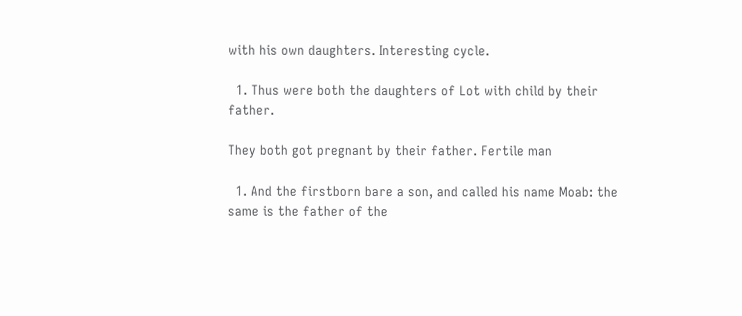with his own daughters. Interesting cycle.

  1. Thus were both the daughters of Lot with child by their father.

They both got pregnant by their father. Fertile man

  1. And the firstborn bare a son, and called his name Moab: the same is the father of the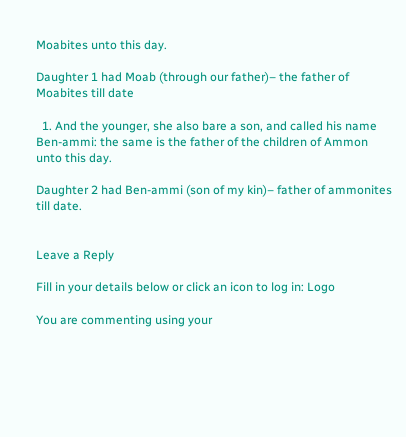Moabites unto this day.

Daughter 1 had Moab (through our father)– the father of Moabites till date

  1. And the younger, she also bare a son, and called his name Ben-ammi: the same is the father of the children of Ammon unto this day.

Daughter 2 had Ben-ammi (son of my kin)– father of ammonites till date.


Leave a Reply

Fill in your details below or click an icon to log in: Logo

You are commenting using your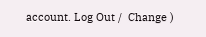account. Log Out /  Change )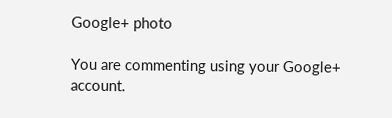Google+ photo

You are commenting using your Google+ account.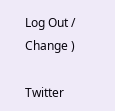Log Out /  Change )

Twitter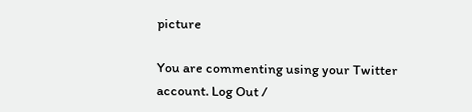picture

You are commenting using your Twitter account. Log Out /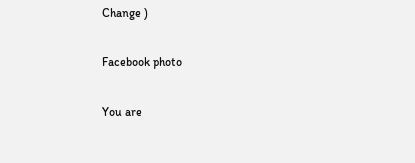Change )

Facebook photo

You are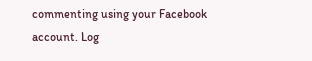commenting using your Facebook account. Log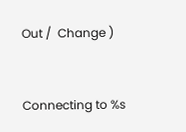Out /  Change )


Connecting to %s